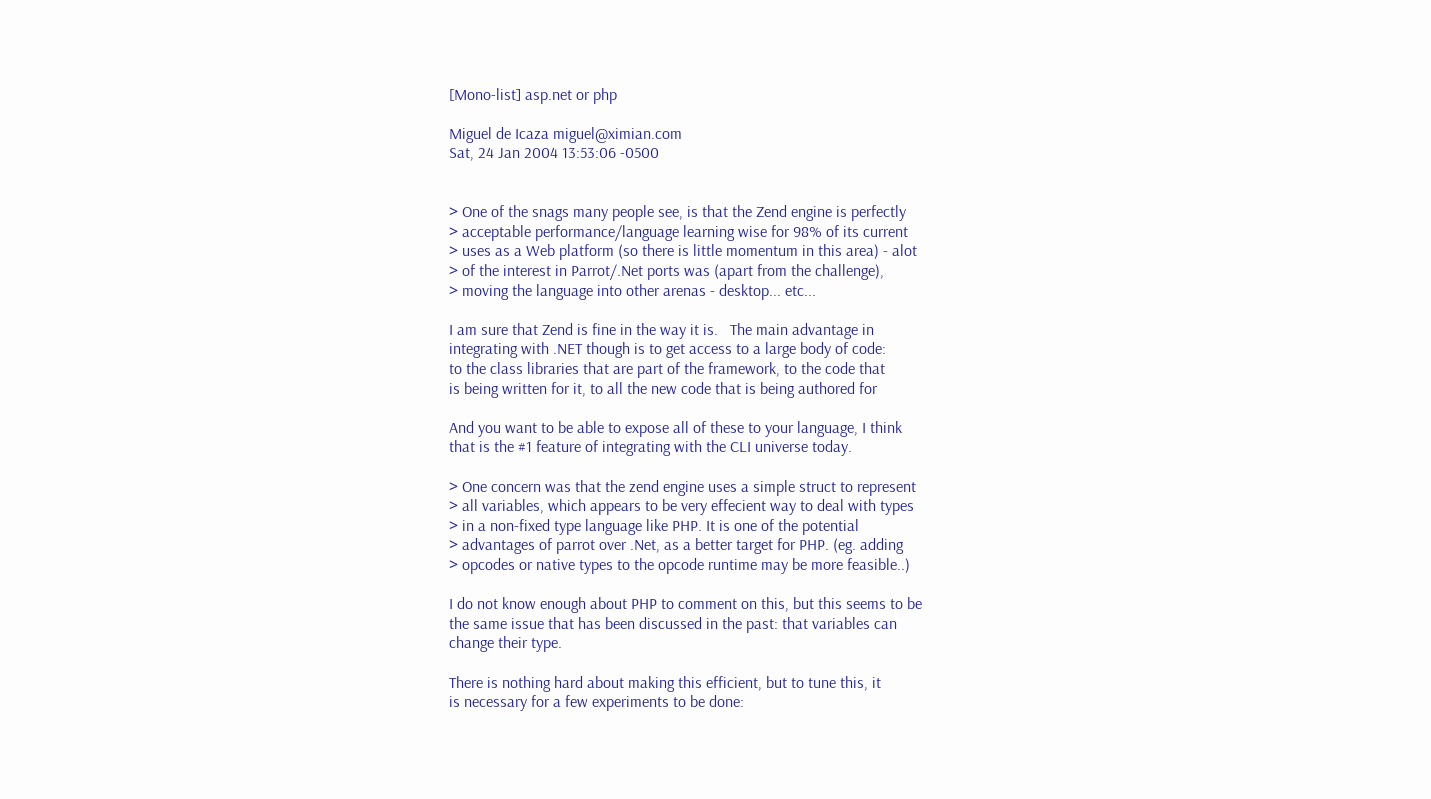[Mono-list] asp.net or php

Miguel de Icaza miguel@ximian.com
Sat, 24 Jan 2004 13:53:06 -0500


> One of the snags many people see, is that the Zend engine is perfectly
> acceptable performance/language learning wise for 98% of its current
> uses as a Web platform (so there is little momentum in this area) - alot
> of the interest in Parrot/.Net ports was (apart from the challenge),
> moving the language into other arenas - desktop... etc...

I am sure that Zend is fine in the way it is.   The main advantage in
integrating with .NET though is to get access to a large body of code:
to the class libraries that are part of the framework, to the code that
is being written for it, to all the new code that is being authored for

And you want to be able to expose all of these to your language, I think
that is the #1 feature of integrating with the CLI universe today.

> One concern was that the zend engine uses a simple struct to represent
> all variables, which appears to be very effecient way to deal with types
> in a non-fixed type language like PHP. It is one of the potential
> advantages of parrot over .Net, as a better target for PHP. (eg. adding
> opcodes or native types to the opcode runtime may be more feasible..)

I do not know enough about PHP to comment on this, but this seems to be
the same issue that has been discussed in the past: that variables can
change their type.

There is nothing hard about making this efficient, but to tune this, it
is necessary for a few experiments to be done: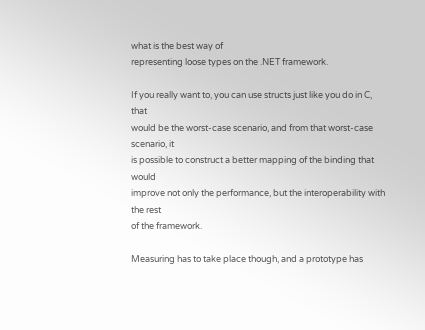what is the best way of
representing loose types on the .NET framework.

If you really want to, you can use structs just like you do in C, that
would be the worst-case scenario, and from that worst-case scenario, it
is possible to construct a better mapping of the binding that would
improve not only the performance, but the interoperability with the rest
of the framework.

Measuring has to take place though, and a prototype has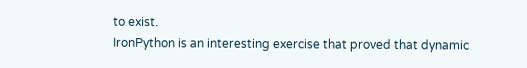to exist.
IronPython is an interesting exercise that proved that dynamic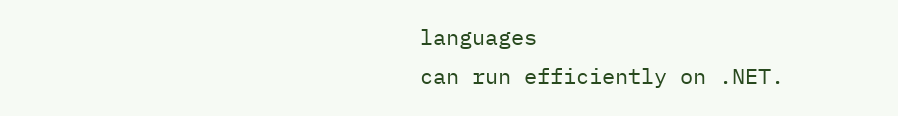languages
can run efficiently on .NET.